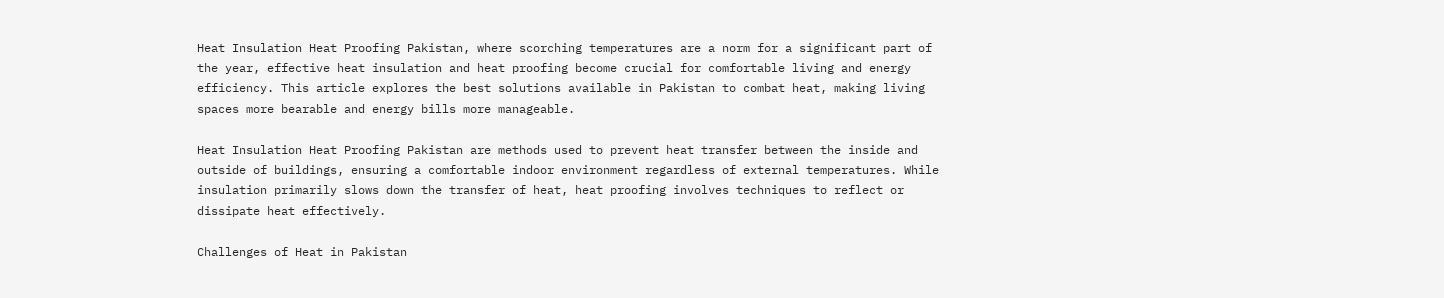Heat Insulation Heat Proofing Pakistan, where scorching temperatures are a norm for a significant part of the year, effective heat insulation and heat proofing become crucial for comfortable living and energy efficiency. This article explores the best solutions available in Pakistan to combat heat, making living spaces more bearable and energy bills more manageable.

Heat Insulation Heat Proofing Pakistan are methods used to prevent heat transfer between the inside and outside of buildings, ensuring a comfortable indoor environment regardless of external temperatures. While insulation primarily slows down the transfer of heat, heat proofing involves techniques to reflect or dissipate heat effectively.

Challenges of Heat in Pakistan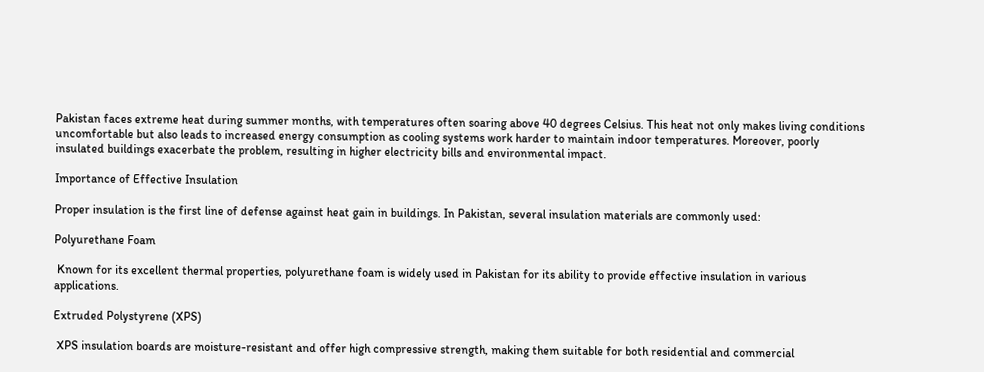Pakistan faces extreme heat during summer months, with temperatures often soaring above 40 degrees Celsius. This heat not only makes living conditions uncomfortable but also leads to increased energy consumption as cooling systems work harder to maintain indoor temperatures. Moreover, poorly insulated buildings exacerbate the problem, resulting in higher electricity bills and environmental impact.

Importance of Effective Insulation

Proper insulation is the first line of defense against heat gain in buildings. In Pakistan, several insulation materials are commonly used:

Polyurethane Foam

 Known for its excellent thermal properties, polyurethane foam is widely used in Pakistan for its ability to provide effective insulation in various applications.

Extruded Polystyrene (XPS)

 XPS insulation boards are moisture-resistant and offer high compressive strength, making them suitable for both residential and commercial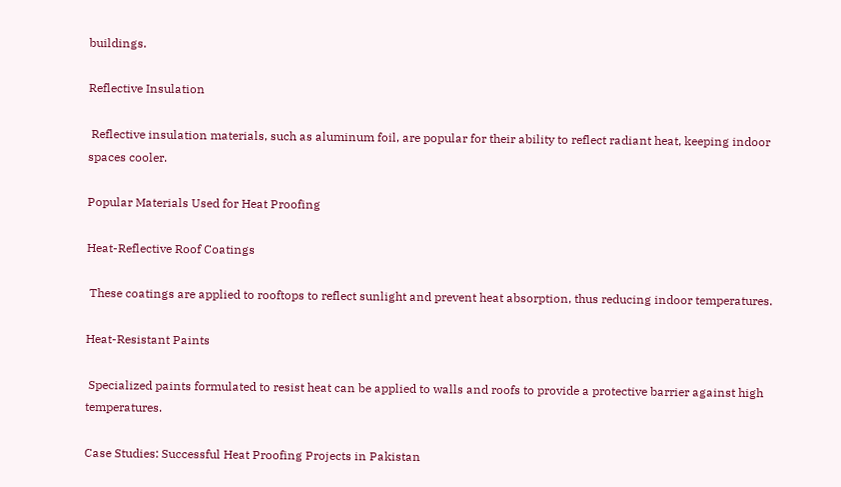buildings.

Reflective Insulation

 Reflective insulation materials, such as aluminum foil, are popular for their ability to reflect radiant heat, keeping indoor spaces cooler.

Popular Materials Used for Heat Proofing

Heat-Reflective Roof Coatings

 These coatings are applied to rooftops to reflect sunlight and prevent heat absorption, thus reducing indoor temperatures.

Heat-Resistant Paints

 Specialized paints formulated to resist heat can be applied to walls and roofs to provide a protective barrier against high temperatures.

Case Studies: Successful Heat Proofing Projects in Pakistan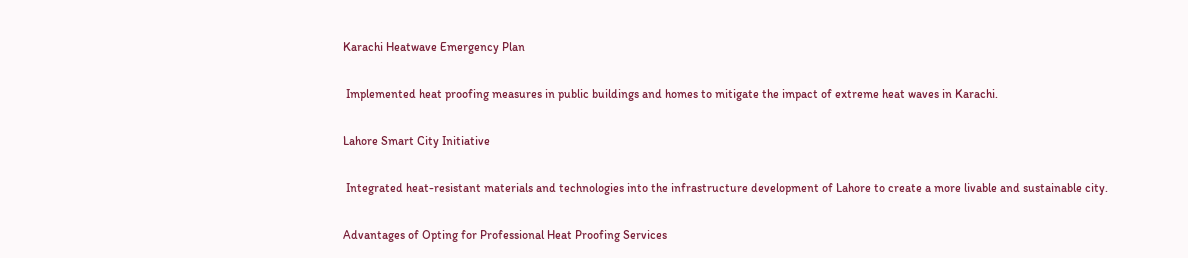Karachi Heatwave Emergency Plan

 Implemented heat proofing measures in public buildings and homes to mitigate the impact of extreme heat waves in Karachi.

Lahore Smart City Initiative

 Integrated heat-resistant materials and technologies into the infrastructure development of Lahore to create a more livable and sustainable city.

Advantages of Opting for Professional Heat Proofing Services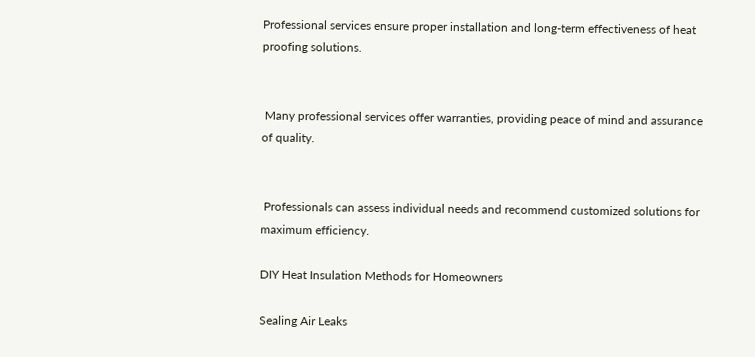Professional services ensure proper installation and long-term effectiveness of heat proofing solutions.


 Many professional services offer warranties, providing peace of mind and assurance of quality.


 Professionals can assess individual needs and recommend customized solutions for maximum efficiency.

DIY Heat Insulation Methods for Homeowners

Sealing Air Leaks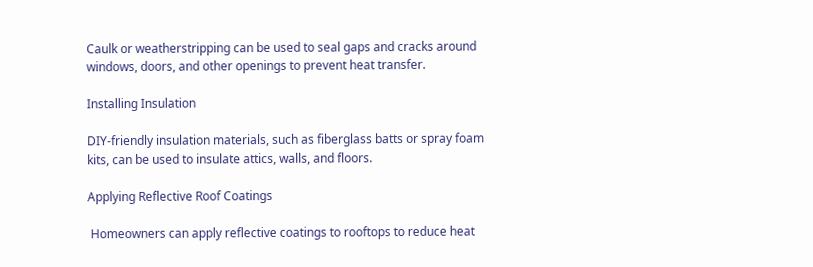Caulk or weatherstripping can be used to seal gaps and cracks around windows, doors, and other openings to prevent heat transfer.

Installing Insulation

DIY-friendly insulation materials, such as fiberglass batts or spray foam kits, can be used to insulate attics, walls, and floors.

Applying Reflective Roof Coatings

 Homeowners can apply reflective coatings to rooftops to reduce heat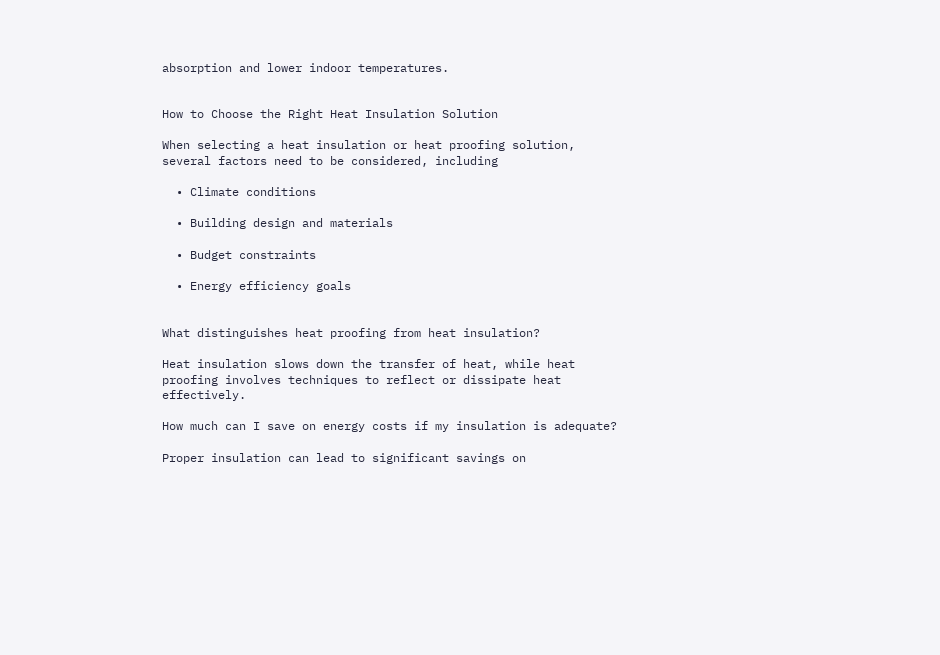absorption and lower indoor temperatures.


How to Choose the Right Heat Insulation Solution

When selecting a heat insulation or heat proofing solution, several factors need to be considered, including

  • Climate conditions

  • Building design and materials

  • Budget constraints

  • Energy efficiency goals


What distinguishes heat proofing from heat insulation?

Heat insulation slows down the transfer of heat, while heat proofing involves techniques to reflect or dissipate heat effectively.

How much can I save on energy costs if my insulation is adequate?

Proper insulation can lead to significant savings on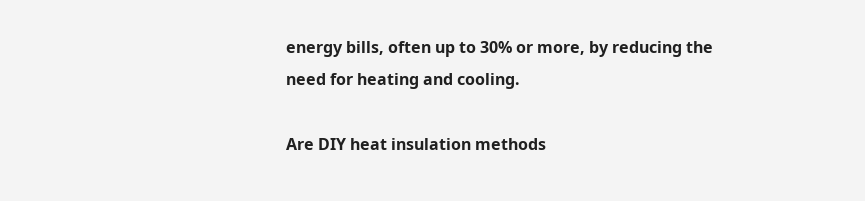energy bills, often up to 30% or more, by reducing the need for heating and cooling.

Are DIY heat insulation methods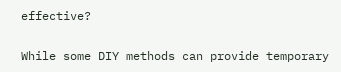effective?

While some DIY methods can provide temporary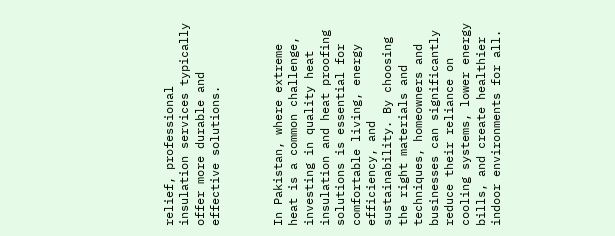relief, professional insulation services typically offer more durable and effective solutions.



In Pakistan, where extreme heat is a common challenge, investing in quality heat insulation and heat proofing solutions is essential for comfortable living, energy efficiency, and sustainability. By choosing the right materials and techniques, homeowners and businesses can significantly reduce their reliance on cooling systems, lower energy bills, and create healthier indoor environments for all.